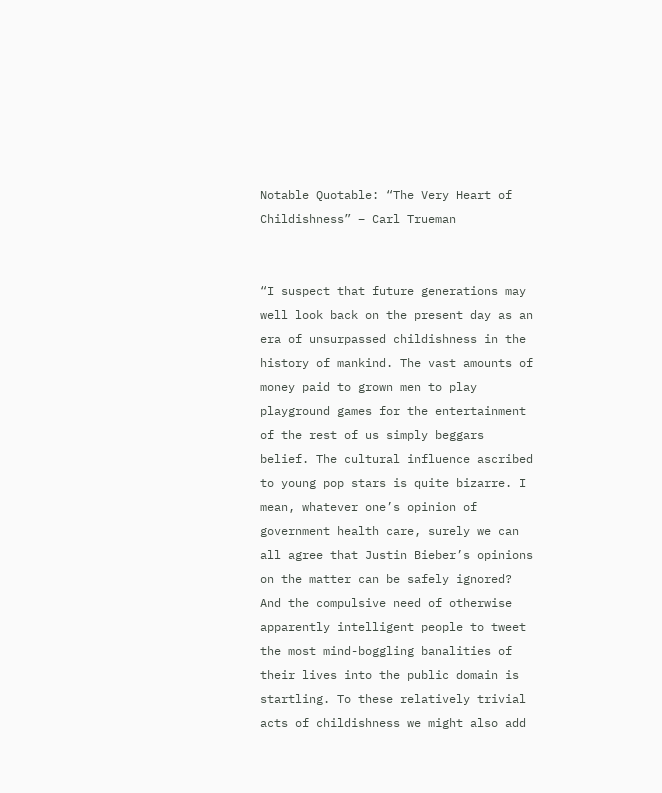Notable Quotable: “The Very Heart of Childishness” – Carl Trueman


“I suspect that future generations may well look back on the present day as an era of unsurpassed childishness in the history of mankind. The vast amounts of money paid to grown men to play playground games for the entertainment of the rest of us simply beggars belief. The cultural influence ascribed to young pop stars is quite bizarre. I mean, whatever one’s opinion of government health care, surely we can all agree that Justin Bieber’s opinions on the matter can be safely ignored? And the compulsive need of otherwise apparently intelligent people to tweet the most mind-boggling banalities of their lives into the public domain is startling. To these relatively trivial acts of childishness we might also add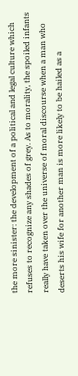the more sinister: the development of a political and legal culture which refuses to recognize any shades of grey. As to morality, the spoiled infants really have taken over the universe of moral discourse when a man who deserts his wife for another man is more likely to be hailed as a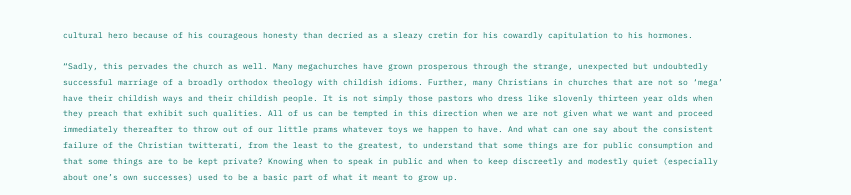cultural hero because of his courageous honesty than decried as a sleazy cretin for his cowardly capitulation to his hormones.

“Sadly, this pervades the church as well. Many megachurches have grown prosperous through the strange, unexpected but undoubtedly successful marriage of a broadly orthodox theology with childish idioms. Further, many Christians in churches that are not so ‘mega’ have their childish ways and their childish people. It is not simply those pastors who dress like slovenly thirteen year olds when they preach that exhibit such qualities. All of us can be tempted in this direction when we are not given what we want and proceed immediately thereafter to throw out of our little prams whatever toys we happen to have. And what can one say about the consistent failure of the Christian twitterati, from the least to the greatest, to understand that some things are for public consumption and that some things are to be kept private? Knowing when to speak in public and when to keep discreetly and modestly quiet (especially about one’s own successes) used to be a basic part of what it meant to grow up.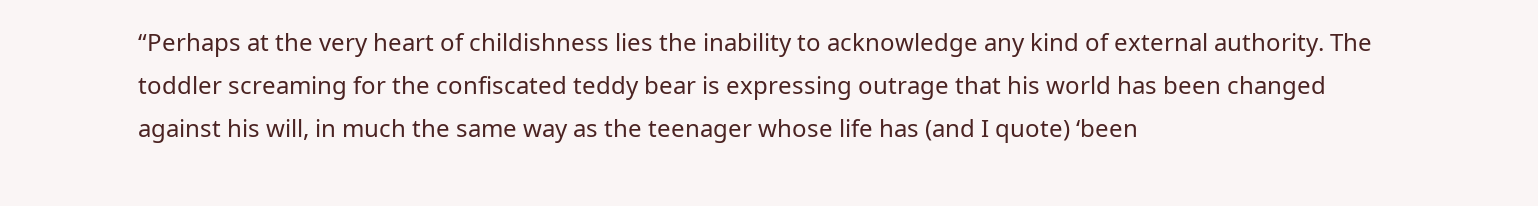“Perhaps at the very heart of childishness lies the inability to acknowledge any kind of external authority. The toddler screaming for the confiscated teddy bear is expressing outrage that his world has been changed against his will, in much the same way as the teenager whose life has (and I quote) ‘been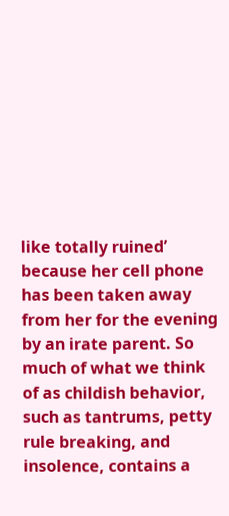like totally ruined’ because her cell phone has been taken away from her for the evening by an irate parent. So much of what we think of as childish behavior, such as tantrums, petty rule breaking, and insolence, contains a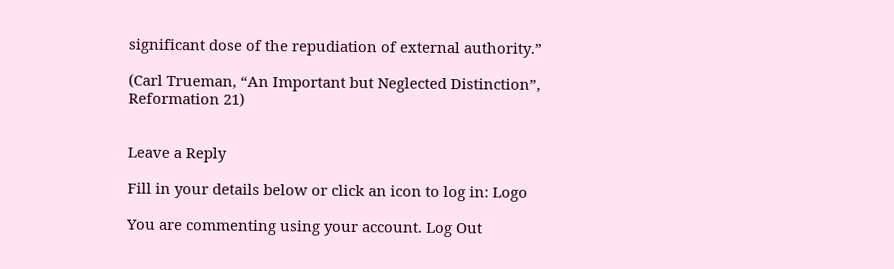significant dose of the repudiation of external authority.”

(Carl Trueman, “An Important but Neglected Distinction”, Reformation 21)


Leave a Reply

Fill in your details below or click an icon to log in: Logo

You are commenting using your account. Log Out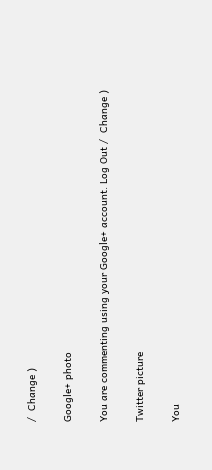/  Change )

Google+ photo

You are commenting using your Google+ account. Log Out /  Change )

Twitter picture

You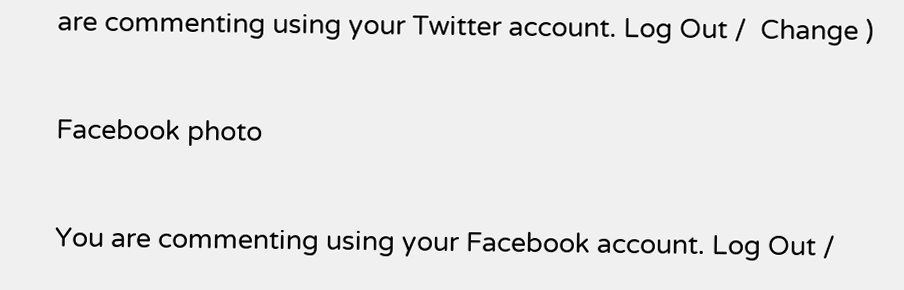are commenting using your Twitter account. Log Out /  Change )

Facebook photo

You are commenting using your Facebook account. Log Out /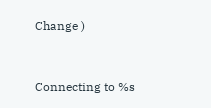Change )


Connecting to %s